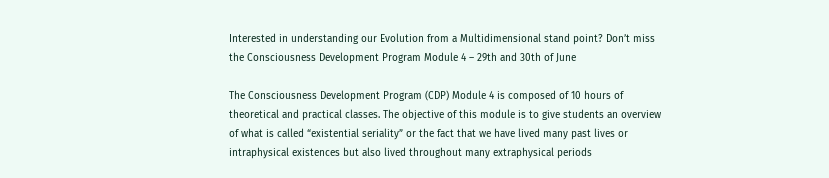Interested in understanding our Evolution from a Multidimensional stand point? Don’t miss the Consciousness Development Program Module 4 – 29th and 30th of June

The Consciousness Development Program (CDP) Module 4 is composed of 10 hours of theoretical and practical classes. The objective of this module is to give students an overview of what is called “existential seriality” or the fact that we have lived many past lives or intraphysical existences but also lived throughout many extraphysical periods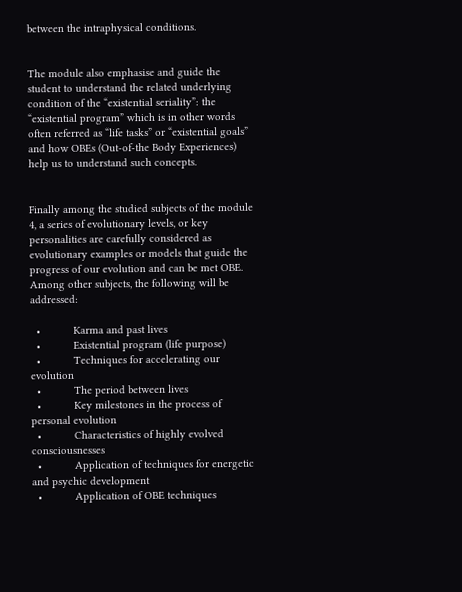between the intraphysical conditions.


The module also emphasise and guide the student to understand the related underlying condition of the “existential seriality”: the “existential program” which is in other words often referred as “life tasks” or “existential goals” and how OBEs (Out-of-the Body Experiences) help us to understand such concepts.


Finally among the studied subjects of the module 4, a series of evolutionary levels, or key personalities are carefully considered as evolutionary examples or models that guide the progress of our evolution and can be met OBE. Among other subjects, the following will be addressed:

  •           Karma and past lives
  •           Existential program (life purpose)
  •           Techniques for accelerating our evolution
  •           The period between lives
  •           Key milestones in the process of personal evolution
  •           Characteristics of highly evolved consciousnesses
  •           Application of techniques for energetic and psychic development
  •           Application of OBE techniques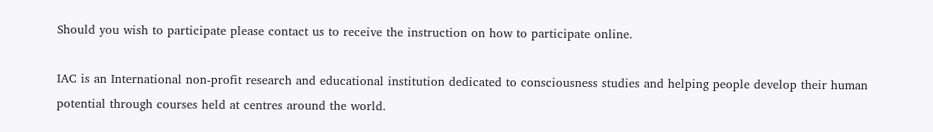Should you wish to participate please contact us to receive the instruction on how to participate online.

IAC is an International non-profit research and educational institution dedicated to consciousness studies and helping people develop their human potential through courses held at centres around the world.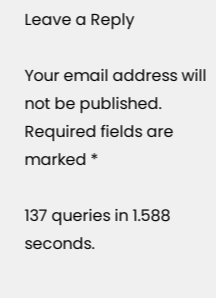Leave a Reply

Your email address will not be published. Required fields are marked *

137 queries in 1.588 seconds.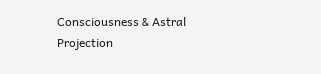Consciousness & Astral Projection